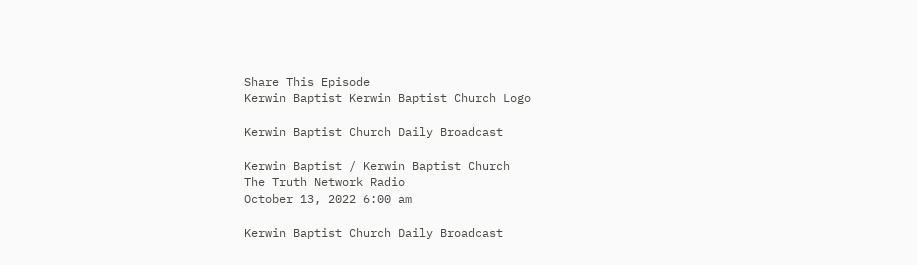Share This Episode
Kerwin Baptist Kerwin Baptist Church Logo

Kerwin Baptist Church Daily Broadcast

Kerwin Baptist / Kerwin Baptist Church
The Truth Network Radio
October 13, 2022 6:00 am

Kerwin Baptist Church Daily Broadcast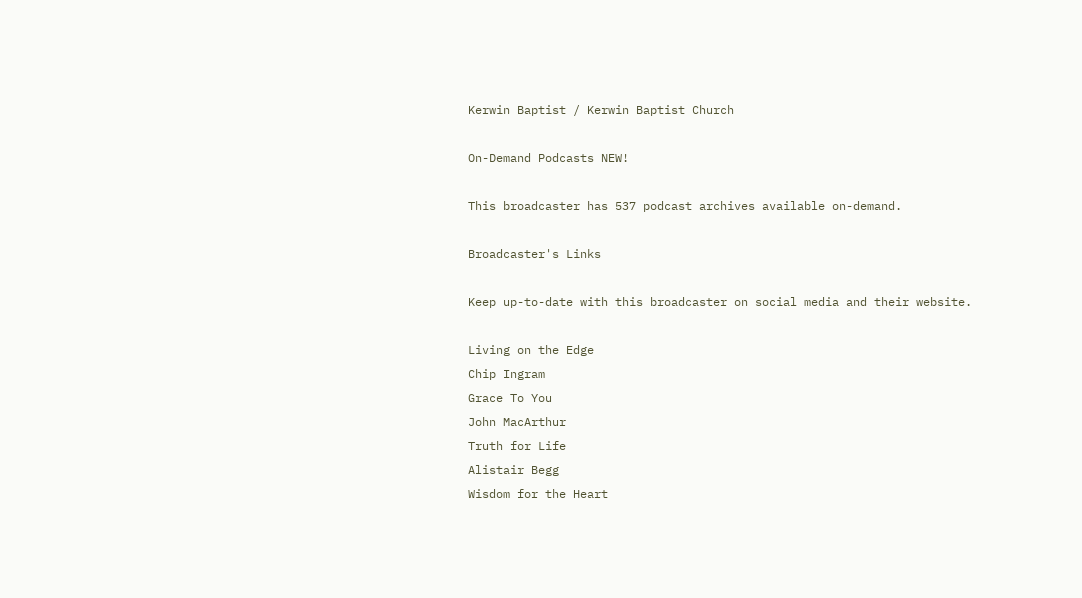Kerwin Baptist / Kerwin Baptist Church

On-Demand Podcasts NEW!

This broadcaster has 537 podcast archives available on-demand.

Broadcaster's Links

Keep up-to-date with this broadcaster on social media and their website.

Living on the Edge
Chip Ingram
Grace To You
John MacArthur
Truth for Life
Alistair Begg
Wisdom for the Heart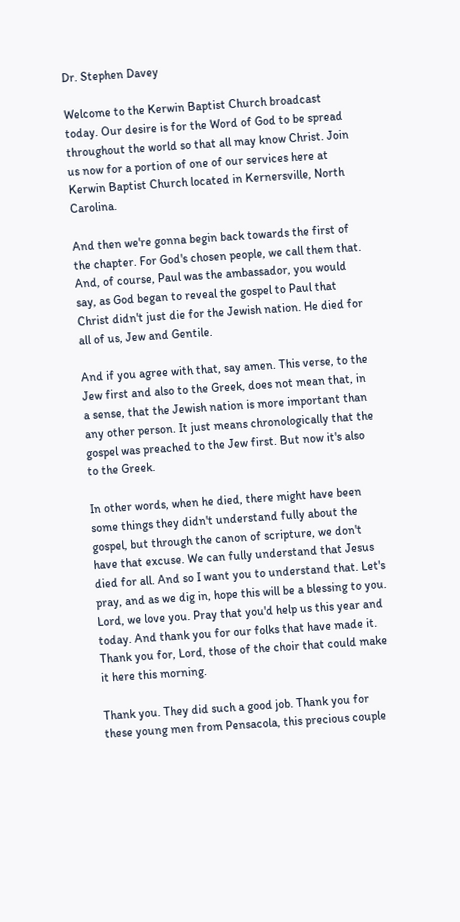Dr. Stephen Davey

Welcome to the Kerwin Baptist Church broadcast today. Our desire is for the Word of God to be spread throughout the world so that all may know Christ. Join us now for a portion of one of our services here at Kerwin Baptist Church located in Kernersville, North Carolina.

And then we're gonna begin back towards the first of the chapter. For God's chosen people, we call them that. And, of course, Paul was the ambassador, you would say, as God began to reveal the gospel to Paul that Christ didn't just die for the Jewish nation. He died for all of us, Jew and Gentile.

And if you agree with that, say amen. This verse, to the Jew first and also to the Greek, does not mean that, in a sense, that the Jewish nation is more important than any other person. It just means chronologically that the gospel was preached to the Jew first. But now it's also to the Greek.

In other words, when he died, there might have been some things they didn't understand fully about the gospel, but through the canon of scripture, we don't have that excuse. We can fully understand that Jesus died for all. And so I want you to understand that. Let's pray, and as we dig in, hope this will be a blessing to you. Lord, we love you. Pray that you'd help us this year and today. And thank you for our folks that have made it. Thank you for, Lord, those of the choir that could make it here this morning.

Thank you. They did such a good job. Thank you for these young men from Pensacola, this precious couple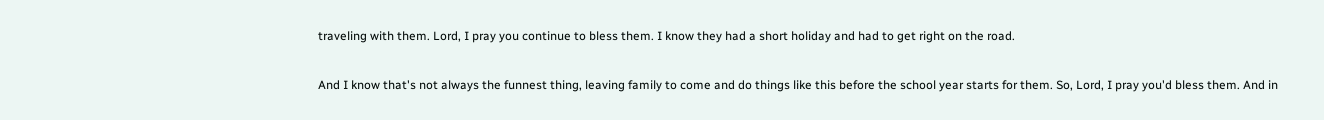traveling with them. Lord, I pray you continue to bless them. I know they had a short holiday and had to get right on the road.

And I know that's not always the funnest thing, leaving family to come and do things like this before the school year starts for them. So, Lord, I pray you'd bless them. And in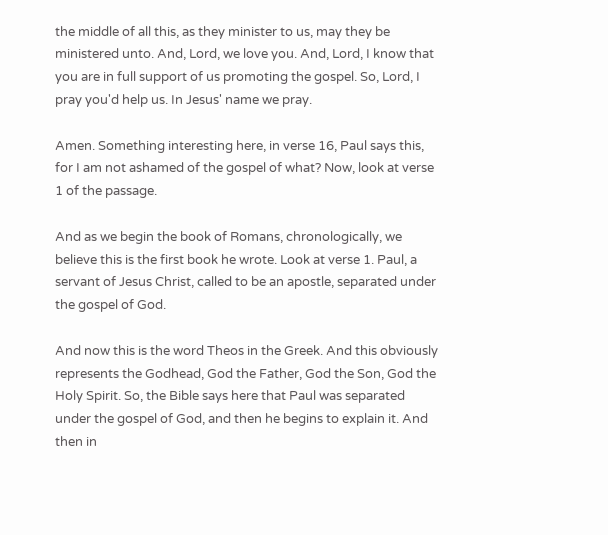the middle of all this, as they minister to us, may they be ministered unto. And, Lord, we love you. And, Lord, I know that you are in full support of us promoting the gospel. So, Lord, I pray you'd help us. In Jesus' name we pray.

Amen. Something interesting here, in verse 16, Paul says this, for I am not ashamed of the gospel of what? Now, look at verse 1 of the passage.

And as we begin the book of Romans, chronologically, we believe this is the first book he wrote. Look at verse 1. Paul, a servant of Jesus Christ, called to be an apostle, separated under the gospel of God.

And now this is the word Theos in the Greek. And this obviously represents the Godhead, God the Father, God the Son, God the Holy Spirit. So, the Bible says here that Paul was separated under the gospel of God, and then he begins to explain it. And then in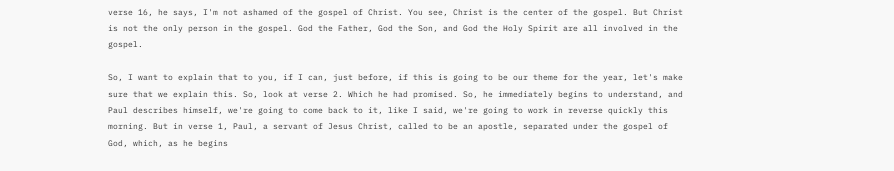verse 16, he says, I'm not ashamed of the gospel of Christ. You see, Christ is the center of the gospel. But Christ is not the only person in the gospel. God the Father, God the Son, and God the Holy Spirit are all involved in the gospel.

So, I want to explain that to you, if I can, just before, if this is going to be our theme for the year, let's make sure that we explain this. So, look at verse 2. Which he had promised. So, he immediately begins to understand, and Paul describes himself, we're going to come back to it, like I said, we're going to work in reverse quickly this morning. But in verse 1, Paul, a servant of Jesus Christ, called to be an apostle, separated under the gospel of God, which, as he begins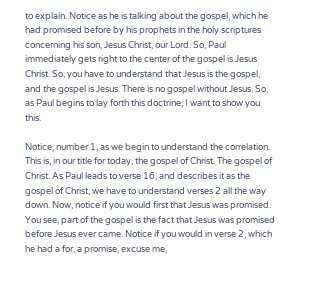to explain. Notice as he is talking about the gospel, which he had promised before by his prophets in the holy scriptures concerning his son, Jesus Christ, our Lord. So, Paul immediately gets right to the center of the gospel is Jesus Christ. So, you have to understand that Jesus is the gospel, and the gospel is Jesus. There is no gospel without Jesus. So, as Paul begins to lay forth this doctrine, I want to show you this.

Notice, number 1, as we begin to understand the correlation. This is, in our title for today, the gospel of Christ. The gospel of Christ. As Paul leads to verse 16, and describes it as the gospel of Christ, we have to understand verses 2 all the way down. Now, notice if you would first that Jesus was promised. You see, part of the gospel is the fact that Jesus was promised before Jesus ever came. Notice if you would in verse 2, which he had a for, a promise, excuse me,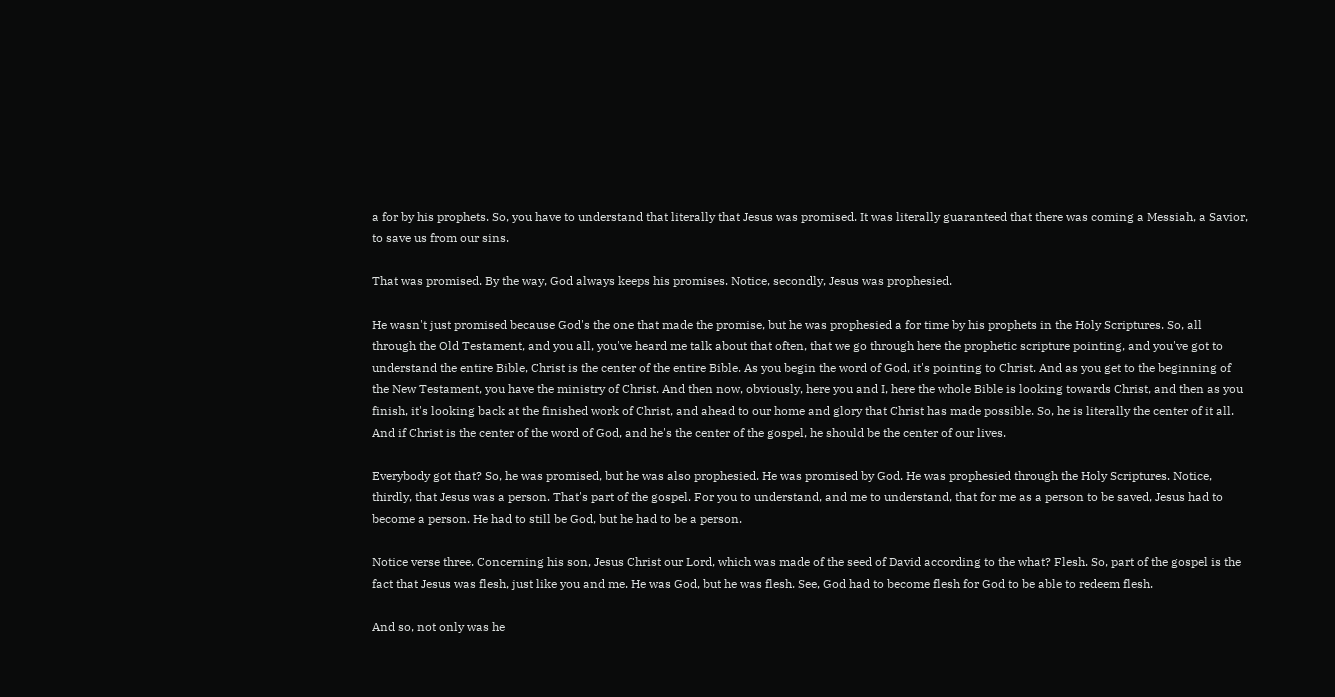a for by his prophets. So, you have to understand that literally that Jesus was promised. It was literally guaranteed that there was coming a Messiah, a Savior, to save us from our sins.

That was promised. By the way, God always keeps his promises. Notice, secondly, Jesus was prophesied.

He wasn't just promised because God's the one that made the promise, but he was prophesied a for time by his prophets in the Holy Scriptures. So, all through the Old Testament, and you all, you've heard me talk about that often, that we go through here the prophetic scripture pointing, and you've got to understand the entire Bible, Christ is the center of the entire Bible. As you begin the word of God, it's pointing to Christ. And as you get to the beginning of the New Testament, you have the ministry of Christ. And then now, obviously, here you and I, here the whole Bible is looking towards Christ, and then as you finish, it's looking back at the finished work of Christ, and ahead to our home and glory that Christ has made possible. So, he is literally the center of it all. And if Christ is the center of the word of God, and he's the center of the gospel, he should be the center of our lives.

Everybody got that? So, he was promised, but he was also prophesied. He was promised by God. He was prophesied through the Holy Scriptures. Notice, thirdly, that Jesus was a person. That's part of the gospel. For you to understand, and me to understand, that for me as a person to be saved, Jesus had to become a person. He had to still be God, but he had to be a person.

Notice verse three. Concerning his son, Jesus Christ our Lord, which was made of the seed of David according to the what? Flesh. So, part of the gospel is the fact that Jesus was flesh, just like you and me. He was God, but he was flesh. See, God had to become flesh for God to be able to redeem flesh.

And so, not only was he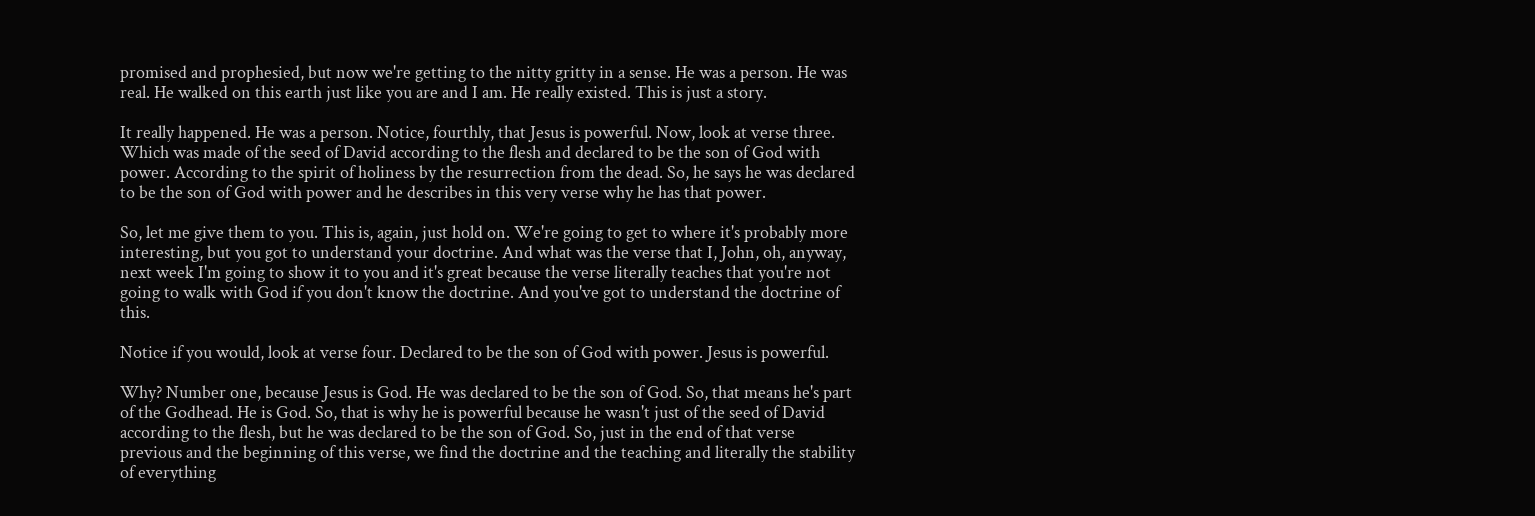promised and prophesied, but now we're getting to the nitty gritty in a sense. He was a person. He was real. He walked on this earth just like you are and I am. He really existed. This is just a story.

It really happened. He was a person. Notice, fourthly, that Jesus is powerful. Now, look at verse three. Which was made of the seed of David according to the flesh and declared to be the son of God with power. According to the spirit of holiness by the resurrection from the dead. So, he says he was declared to be the son of God with power and he describes in this very verse why he has that power.

So, let me give them to you. This is, again, just hold on. We're going to get to where it's probably more interesting, but you got to understand your doctrine. And what was the verse that I, John, oh, anyway, next week I'm going to show it to you and it's great because the verse literally teaches that you're not going to walk with God if you don't know the doctrine. And you've got to understand the doctrine of this.

Notice if you would, look at verse four. Declared to be the son of God with power. Jesus is powerful.

Why? Number one, because Jesus is God. He was declared to be the son of God. So, that means he's part of the Godhead. He is God. So, that is why he is powerful because he wasn't just of the seed of David according to the flesh, but he was declared to be the son of God. So, just in the end of that verse previous and the beginning of this verse, we find the doctrine and the teaching and literally the stability of everything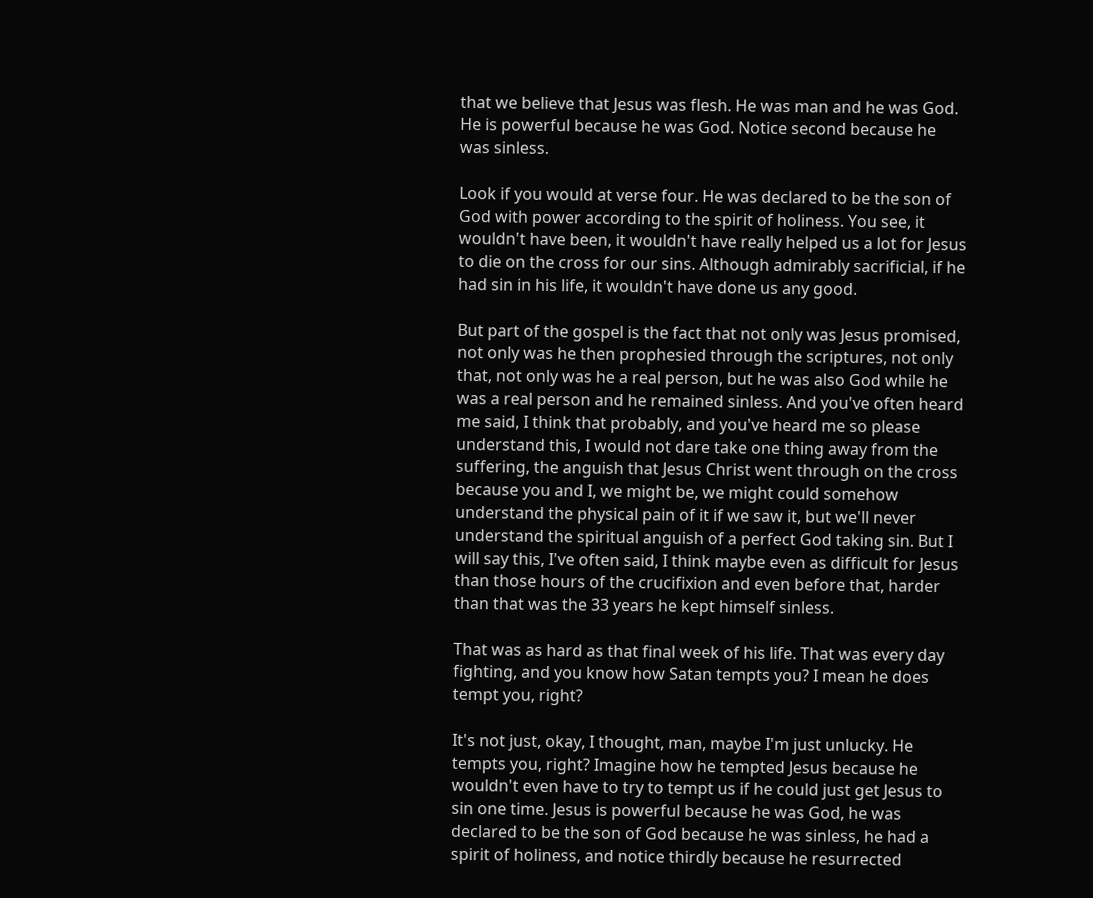that we believe that Jesus was flesh. He was man and he was God. He is powerful because he was God. Notice second because he was sinless.

Look if you would at verse four. He was declared to be the son of God with power according to the spirit of holiness. You see, it wouldn't have been, it wouldn't have really helped us a lot for Jesus to die on the cross for our sins. Although admirably sacrificial, if he had sin in his life, it wouldn't have done us any good.

But part of the gospel is the fact that not only was Jesus promised, not only was he then prophesied through the scriptures, not only that, not only was he a real person, but he was also God while he was a real person and he remained sinless. And you've often heard me said, I think that probably, and you've heard me so please understand this, I would not dare take one thing away from the suffering, the anguish that Jesus Christ went through on the cross because you and I, we might be, we might could somehow understand the physical pain of it if we saw it, but we'll never understand the spiritual anguish of a perfect God taking sin. But I will say this, I've often said, I think maybe even as difficult for Jesus than those hours of the crucifixion and even before that, harder than that was the 33 years he kept himself sinless.

That was as hard as that final week of his life. That was every day fighting, and you know how Satan tempts you? I mean he does tempt you, right?

It's not just, okay, I thought, man, maybe I'm just unlucky. He tempts you, right? Imagine how he tempted Jesus because he wouldn't even have to try to tempt us if he could just get Jesus to sin one time. Jesus is powerful because he was God, he was declared to be the son of God because he was sinless, he had a spirit of holiness, and notice thirdly because he resurrected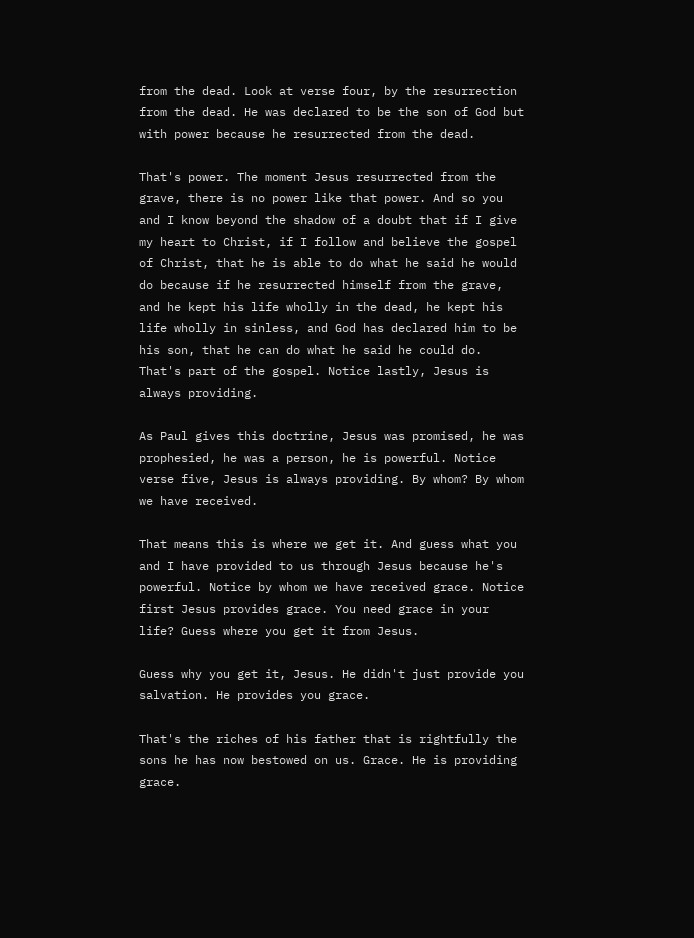from the dead. Look at verse four, by the resurrection from the dead. He was declared to be the son of God but with power because he resurrected from the dead.

That's power. The moment Jesus resurrected from the grave, there is no power like that power. And so you and I know beyond the shadow of a doubt that if I give my heart to Christ, if I follow and believe the gospel of Christ, that he is able to do what he said he would do because if he resurrected himself from the grave, and he kept his life wholly in the dead, he kept his life wholly in sinless, and God has declared him to be his son, that he can do what he said he could do. That's part of the gospel. Notice lastly, Jesus is always providing.

As Paul gives this doctrine, Jesus was promised, he was prophesied, he was a person, he is powerful. Notice verse five, Jesus is always providing. By whom? By whom we have received.

That means this is where we get it. And guess what you and I have provided to us through Jesus because he's powerful. Notice by whom we have received grace. Notice first Jesus provides grace. You need grace in your life? Guess where you get it from Jesus.

Guess why you get it, Jesus. He didn't just provide you salvation. He provides you grace.

That's the riches of his father that is rightfully the sons he has now bestowed on us. Grace. He is providing grace.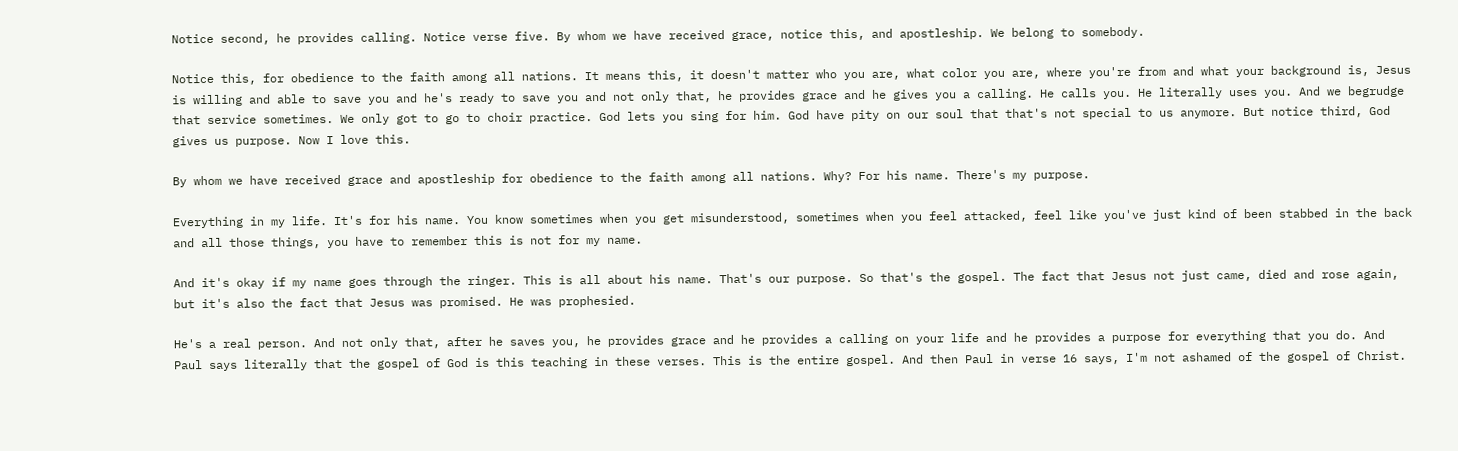Notice second, he provides calling. Notice verse five. By whom we have received grace, notice this, and apostleship. We belong to somebody.

Notice this, for obedience to the faith among all nations. It means this, it doesn't matter who you are, what color you are, where you're from and what your background is, Jesus is willing and able to save you and he's ready to save you and not only that, he provides grace and he gives you a calling. He calls you. He literally uses you. And we begrudge that service sometimes. We only got to go to choir practice. God lets you sing for him. God have pity on our soul that that's not special to us anymore. But notice third, God gives us purpose. Now I love this.

By whom we have received grace and apostleship for obedience to the faith among all nations. Why? For his name. There's my purpose.

Everything in my life. It's for his name. You know sometimes when you get misunderstood, sometimes when you feel attacked, feel like you've just kind of been stabbed in the back and all those things, you have to remember this is not for my name.

And it's okay if my name goes through the ringer. This is all about his name. That's our purpose. So that's the gospel. The fact that Jesus not just came, died and rose again, but it's also the fact that Jesus was promised. He was prophesied.

He's a real person. And not only that, after he saves you, he provides grace and he provides a calling on your life and he provides a purpose for everything that you do. And Paul says literally that the gospel of God is this teaching in these verses. This is the entire gospel. And then Paul in verse 16 says, I'm not ashamed of the gospel of Christ.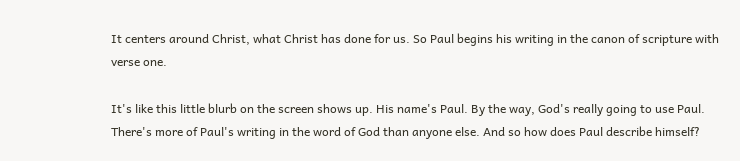It centers around Christ, what Christ has done for us. So Paul begins his writing in the canon of scripture with verse one.

It's like this little blurb on the screen shows up. His name's Paul. By the way, God's really going to use Paul. There's more of Paul's writing in the word of God than anyone else. And so how does Paul describe himself?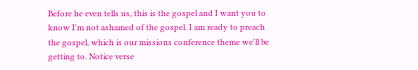Before he even tells us, this is the gospel and I want you to know I'm not ashamed of the gospel. I am ready to preach the gospel, which is our missions conference theme we'll be getting to. Notice verse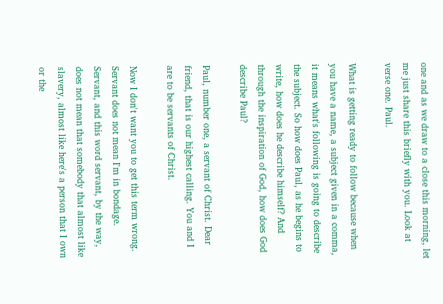one and as we draw to a close this morning, let me just share this briefly with you. Look at verse one. Paul.

What is getting ready to follow because when you have a name, a subject given in a comma, it means what's following is going to describe the subject. So how does Paul, as he begins to write, how does he describe himself? And through the inspiration of God, how does God describe Paul?

Paul, number one, a servant of Christ. Dear friend, that is our highest calling. You and I are to be servants of Christ.

Now I don't want you to get this term wrong. Servant does not mean I'm in bondage. Servant, and this word servant, by the way, does not mean that somebody that almost like slavery, almost like here's a person that I own or the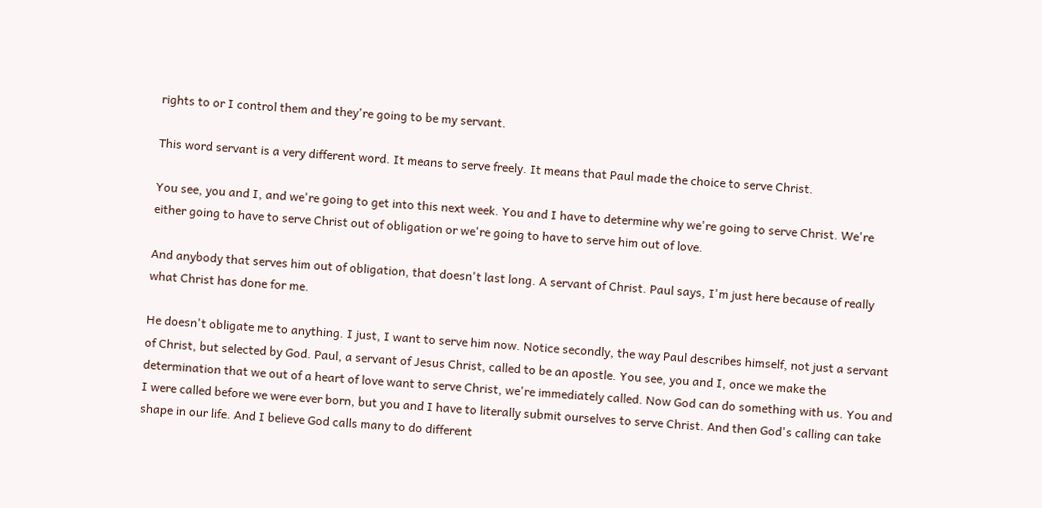rights to or I control them and they're going to be my servant.

This word servant is a very different word. It means to serve freely. It means that Paul made the choice to serve Christ.

You see, you and I, and we're going to get into this next week. You and I have to determine why we're going to serve Christ. We're either going to have to serve Christ out of obligation or we're going to have to serve him out of love.

And anybody that serves him out of obligation, that doesn't last long. A servant of Christ. Paul says, I'm just here because of really what Christ has done for me.

He doesn't obligate me to anything. I just, I want to serve him now. Notice secondly, the way Paul describes himself, not just a servant of Christ, but selected by God. Paul, a servant of Jesus Christ, called to be an apostle. You see, you and I, once we make the determination that we out of a heart of love want to serve Christ, we're immediately called. Now God can do something with us. You and I were called before we were ever born, but you and I have to literally submit ourselves to serve Christ. And then God's calling can take shape in our life. And I believe God calls many to do different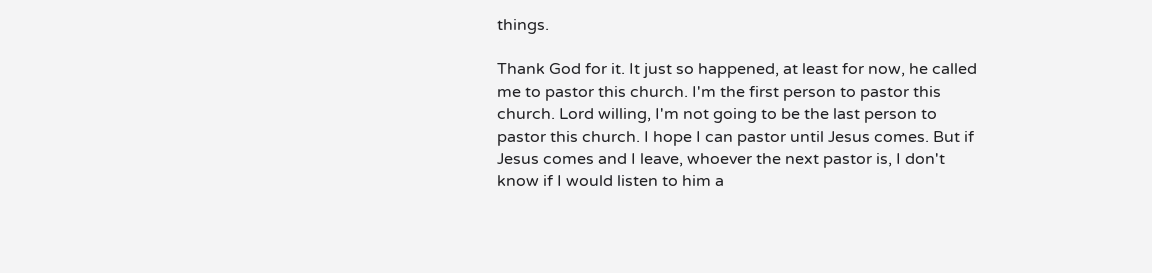things.

Thank God for it. It just so happened, at least for now, he called me to pastor this church. I'm the first person to pastor this church. Lord willing, I'm not going to be the last person to pastor this church. I hope I can pastor until Jesus comes. But if Jesus comes and I leave, whoever the next pastor is, I don't know if I would listen to him a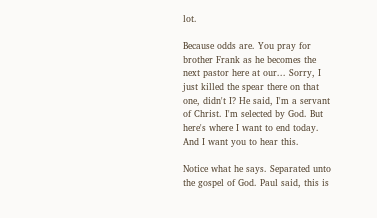lot.

Because odds are. You pray for brother Frank as he becomes the next pastor here at our... Sorry, I just killed the spear there on that one, didn't I? He said, I'm a servant of Christ. I'm selected by God. But here's where I want to end today. And I want you to hear this.

Notice what he says. Separated unto the gospel of God. Paul said, this is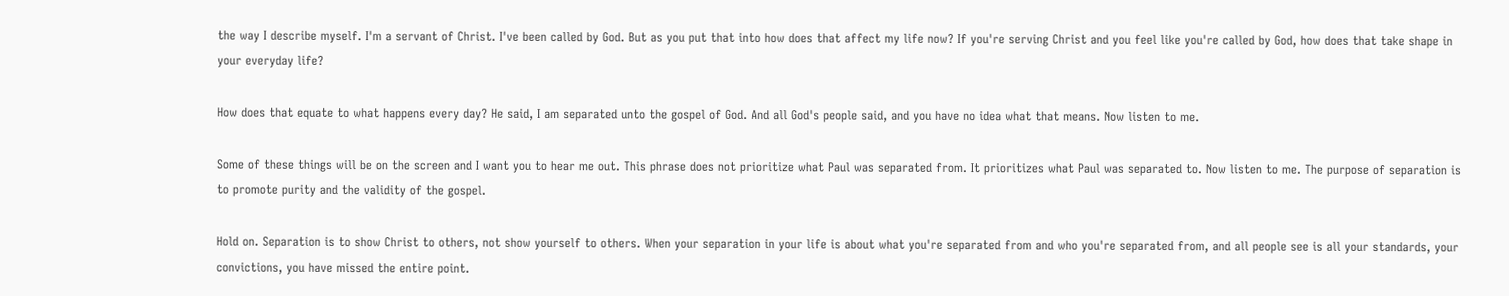the way I describe myself. I'm a servant of Christ. I've been called by God. But as you put that into how does that affect my life now? If you're serving Christ and you feel like you're called by God, how does that take shape in your everyday life?

How does that equate to what happens every day? He said, I am separated unto the gospel of God. And all God's people said, and you have no idea what that means. Now listen to me.

Some of these things will be on the screen and I want you to hear me out. This phrase does not prioritize what Paul was separated from. It prioritizes what Paul was separated to. Now listen to me. The purpose of separation is to promote purity and the validity of the gospel.

Hold on. Separation is to show Christ to others, not show yourself to others. When your separation in your life is about what you're separated from and who you're separated from, and all people see is all your standards, your convictions, you have missed the entire point.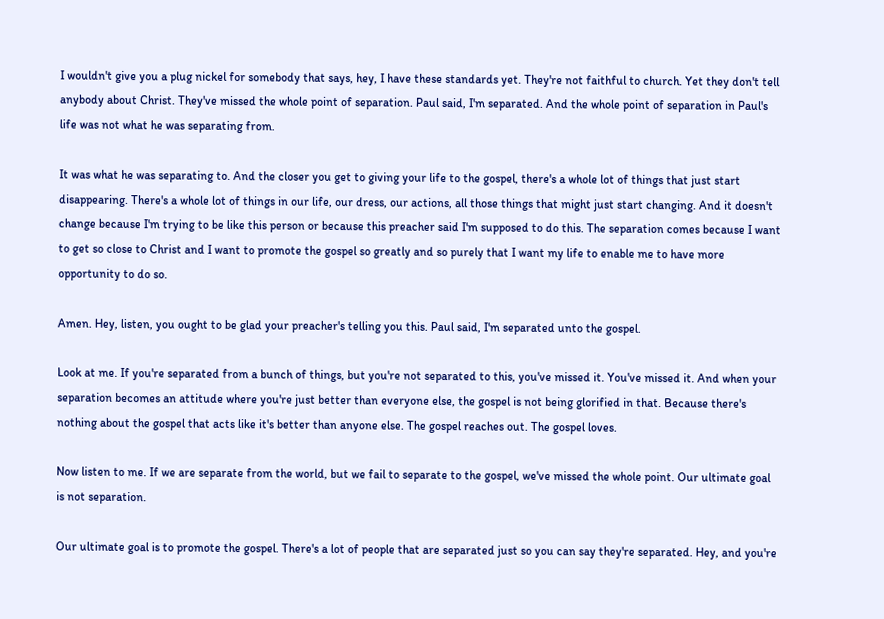I wouldn't give you a plug nickel for somebody that says, hey, I have these standards yet. They're not faithful to church. Yet they don't tell anybody about Christ. They've missed the whole point of separation. Paul said, I'm separated. And the whole point of separation in Paul's life was not what he was separating from.

It was what he was separating to. And the closer you get to giving your life to the gospel, there's a whole lot of things that just start disappearing. There's a whole lot of things in our life, our dress, our actions, all those things that might just start changing. And it doesn't change because I'm trying to be like this person or because this preacher said I'm supposed to do this. The separation comes because I want to get so close to Christ and I want to promote the gospel so greatly and so purely that I want my life to enable me to have more opportunity to do so.

Amen. Hey, listen, you ought to be glad your preacher's telling you this. Paul said, I'm separated unto the gospel.

Look at me. If you're separated from a bunch of things, but you're not separated to this, you've missed it. You've missed it. And when your separation becomes an attitude where you're just better than everyone else, the gospel is not being glorified in that. Because there's nothing about the gospel that acts like it's better than anyone else. The gospel reaches out. The gospel loves.

Now listen to me. If we are separate from the world, but we fail to separate to the gospel, we've missed the whole point. Our ultimate goal is not separation.

Our ultimate goal is to promote the gospel. There's a lot of people that are separated just so you can say they're separated. Hey, and you're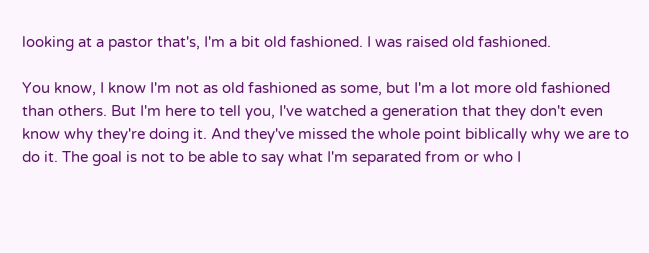looking at a pastor that's, I'm a bit old fashioned. I was raised old fashioned.

You know, I know I'm not as old fashioned as some, but I'm a lot more old fashioned than others. But I'm here to tell you, I've watched a generation that they don't even know why they're doing it. And they've missed the whole point biblically why we are to do it. The goal is not to be able to say what I'm separated from or who I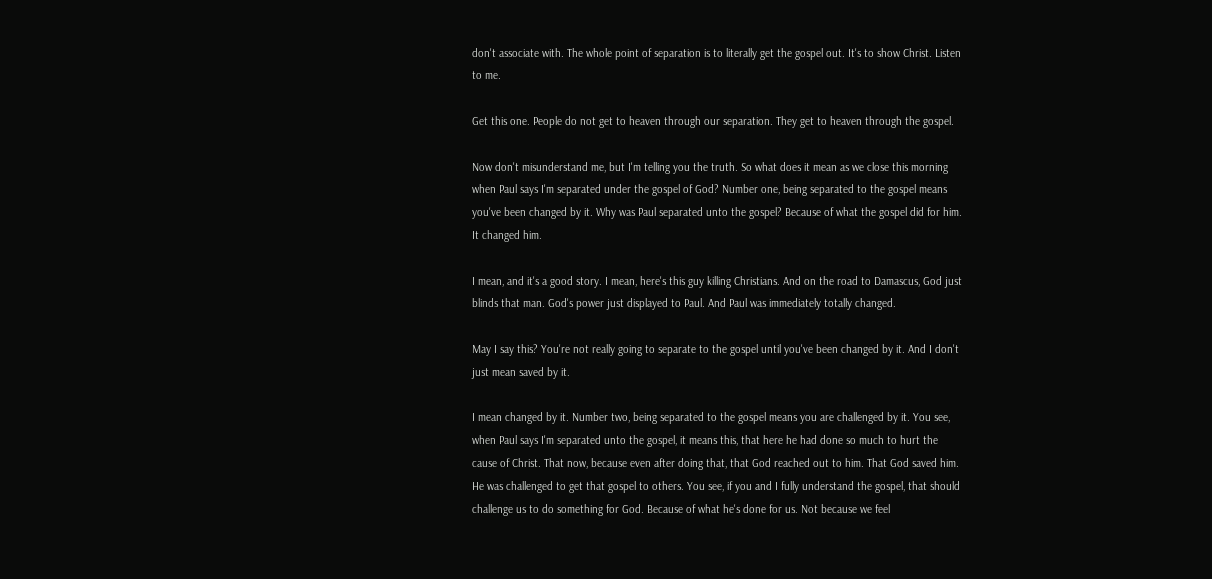don't associate with. The whole point of separation is to literally get the gospel out. It's to show Christ. Listen to me.

Get this one. People do not get to heaven through our separation. They get to heaven through the gospel.

Now don't misunderstand me, but I'm telling you the truth. So what does it mean as we close this morning when Paul says I'm separated under the gospel of God? Number one, being separated to the gospel means you've been changed by it. Why was Paul separated unto the gospel? Because of what the gospel did for him. It changed him.

I mean, and it's a good story. I mean, here's this guy killing Christians. And on the road to Damascus, God just blinds that man. God's power just displayed to Paul. And Paul was immediately totally changed.

May I say this? You're not really going to separate to the gospel until you've been changed by it. And I don't just mean saved by it.

I mean changed by it. Number two, being separated to the gospel means you are challenged by it. You see, when Paul says I'm separated unto the gospel, it means this, that here he had done so much to hurt the cause of Christ. That now, because even after doing that, that God reached out to him. That God saved him. He was challenged to get that gospel to others. You see, if you and I fully understand the gospel, that should challenge us to do something for God. Because of what he's done for us. Not because we feel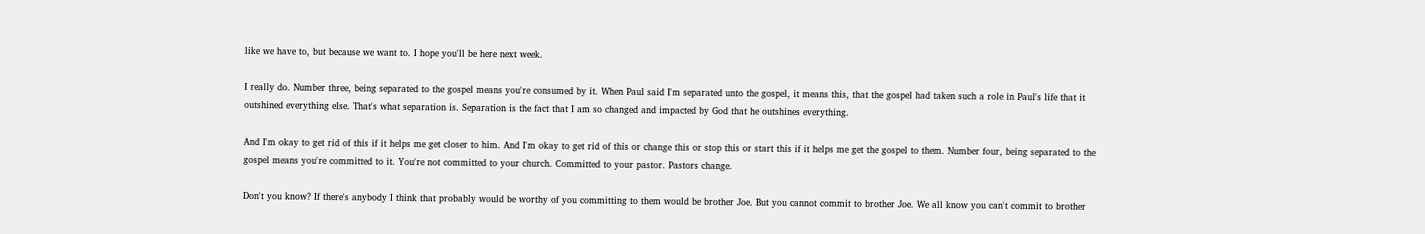like we have to, but because we want to. I hope you'll be here next week.

I really do. Number three, being separated to the gospel means you're consumed by it. When Paul said I'm separated unto the gospel, it means this, that the gospel had taken such a role in Paul's life that it outshined everything else. That's what separation is. Separation is the fact that I am so changed and impacted by God that he outshines everything.

And I'm okay to get rid of this if it helps me get closer to him. And I'm okay to get rid of this or change this or stop this or start this if it helps me get the gospel to them. Number four, being separated to the gospel means you're committed to it. You're not committed to your church. Committed to your pastor. Pastors change.

Don't you know? If there's anybody I think that probably would be worthy of you committing to them would be brother Joe. But you cannot commit to brother Joe. We all know you can't commit to brother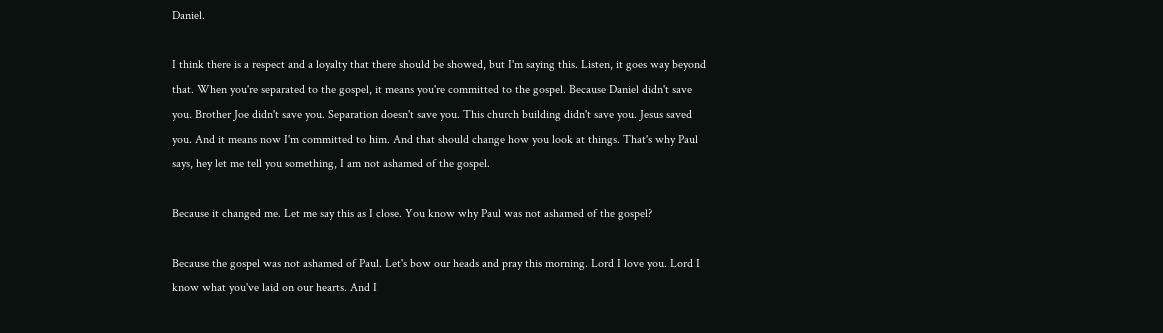Daniel.

I think there is a respect and a loyalty that there should be showed, but I'm saying this. Listen, it goes way beyond that. When you're separated to the gospel, it means you're committed to the gospel. Because Daniel didn't save you. Brother Joe didn't save you. Separation doesn't save you. This church building didn't save you. Jesus saved you. And it means now I'm committed to him. And that should change how you look at things. That's why Paul says, hey let me tell you something, I am not ashamed of the gospel.

Because it changed me. Let me say this as I close. You know why Paul was not ashamed of the gospel?

Because the gospel was not ashamed of Paul. Let's bow our heads and pray this morning. Lord I love you. Lord I know what you've laid on our hearts. And I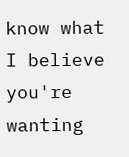know what I believe you're wanting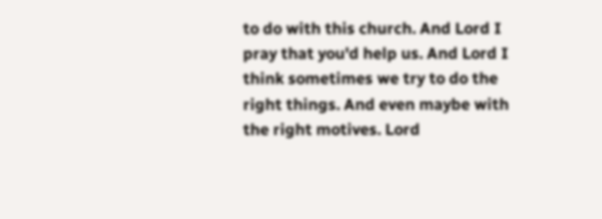to do with this church. And Lord I pray that you'd help us. And Lord I think sometimes we try to do the right things. And even maybe with the right motives. Lord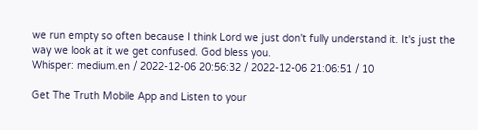we run empty so often because I think Lord we just don't fully understand it. It's just the way we look at it we get confused. God bless you.
Whisper: medium.en / 2022-12-06 20:56:32 / 2022-12-06 21:06:51 / 10

Get The Truth Mobile App and Listen to your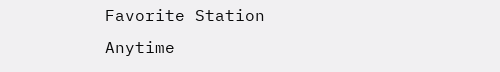Favorite Station Anytime